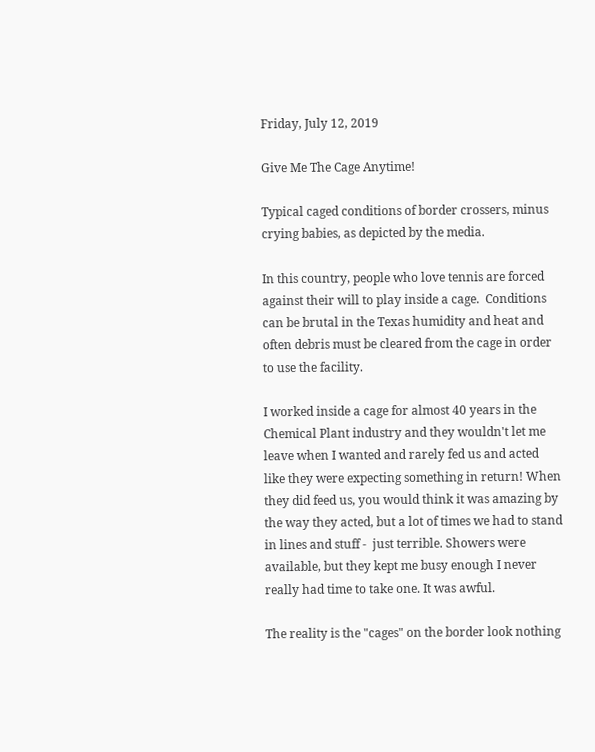Friday, July 12, 2019

Give Me The Cage Anytime!

Typical caged conditions of border crossers, minus crying babies, as depicted by the media.

In this country, people who love tennis are forced against their will to play inside a cage.  Conditions can be brutal in the Texas humidity and heat and often debris must be cleared from the cage in order to use the facility.

I worked inside a cage for almost 40 years in the Chemical Plant industry and they wouldn't let me leave when I wanted and rarely fed us and acted like they were expecting something in return! When they did feed us, you would think it was amazing by the way they acted, but a lot of times we had to stand in lines and stuff -  just terrible. Showers were available, but they kept me busy enough I never really had time to take one. It was awful.

The reality is the "cages" on the border look nothing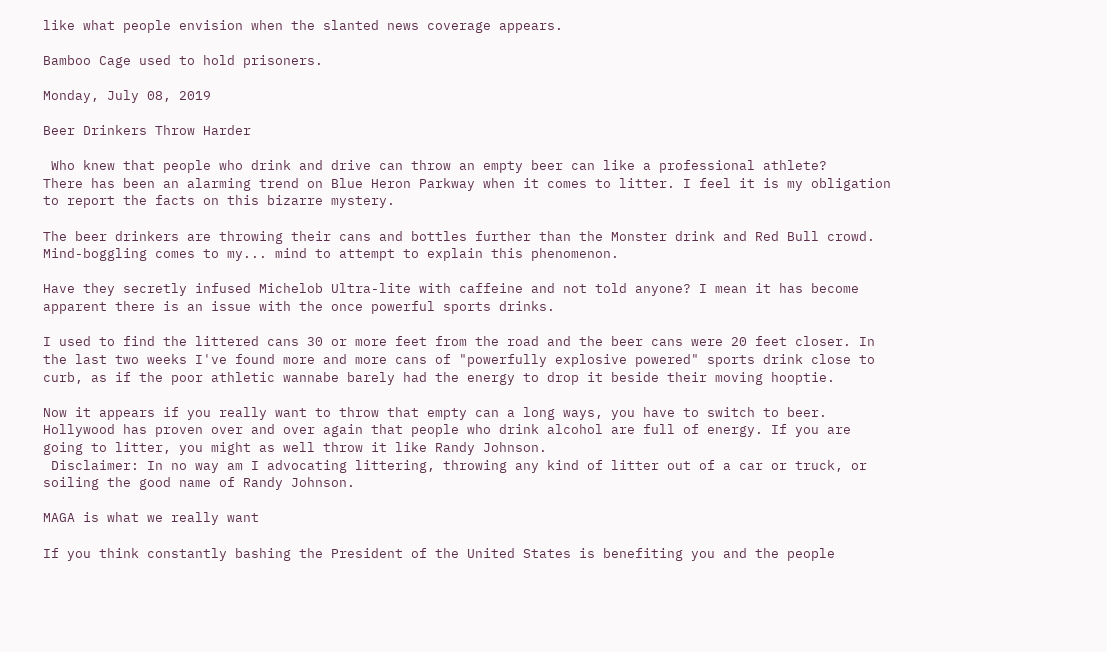like what people envision when the slanted news coverage appears.

Bamboo Cage used to hold prisoners.

Monday, July 08, 2019

Beer Drinkers Throw Harder

 Who knew that people who drink and drive can throw an empty beer can like a professional athlete?
There has been an alarming trend on Blue Heron Parkway when it comes to litter. I feel it is my obligation to report the facts on this bizarre mystery.

The beer drinkers are throwing their cans and bottles further than the Monster drink and Red Bull crowd. Mind-boggling comes to my... mind to attempt to explain this phenomenon.

Have they secretly infused Michelob Ultra-lite with caffeine and not told anyone? I mean it has become apparent there is an issue with the once powerful sports drinks.

I used to find the littered cans 30 or more feet from the road and the beer cans were 20 feet closer. In the last two weeks I've found more and more cans of "powerfully explosive powered" sports drink close to curb, as if the poor athletic wannabe barely had the energy to drop it beside their moving hooptie.

Now it appears if you really want to throw that empty can a long ways, you have to switch to beer. Hollywood has proven over and over again that people who drink alcohol are full of energy. If you are going to litter, you might as well throw it like Randy Johnson.
 Disclaimer: In no way am I advocating littering, throwing any kind of litter out of a car or truck, or soiling the good name of Randy Johnson.

MAGA is what we really want

If you think constantly bashing the President of the United States is benefiting you and the people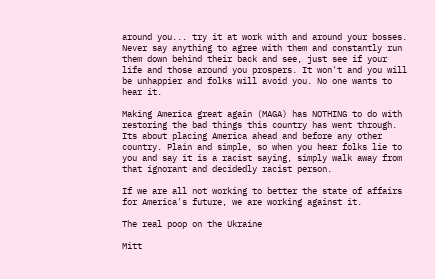around you... try it at work with and around your bosses. Never say anything to agree with them and constantly run them down behind their back and see, just see if your life and those around you prospers. It won't and you will be unhappier and folks will avoid you. No one wants to hear it.

Making America great again (MAGA) has NOTHING to do with restoring the bad things this country has went through. Its about placing America ahead and before any other country. Plain and simple, so when you hear folks lie to you and say it is a racist saying, simply walk away from that ignorant and decidedly racist person.

If we are all not working to better the state of affairs for America's future, we are working against it.

The real poop on the Ukraine

Mitt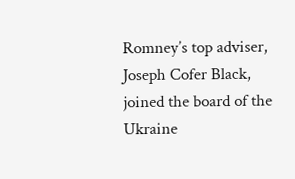Romney’s top adviser, Joseph Cofer Black, joined the board of the Ukraine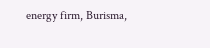energy firm, Burisma,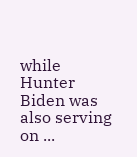while Hunter Biden was also serving on ...